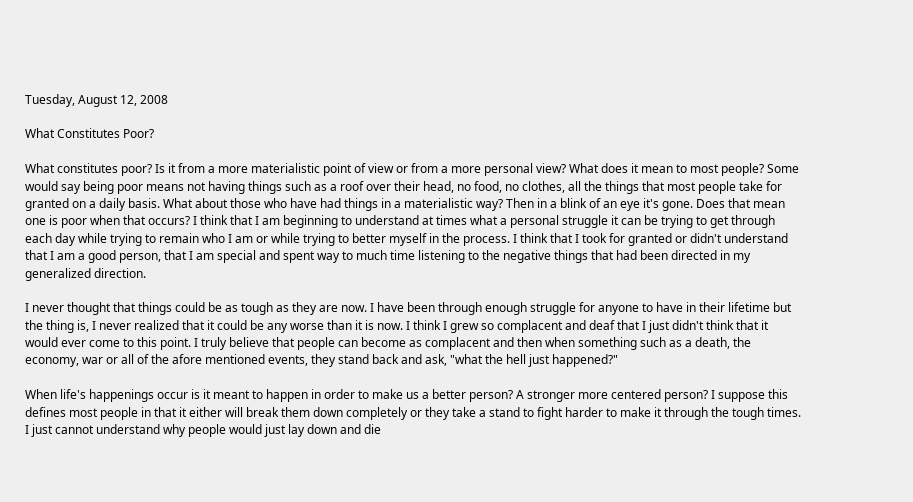Tuesday, August 12, 2008

What Constitutes Poor?

What constitutes poor? Is it from a more materialistic point of view or from a more personal view? What does it mean to most people? Some would say being poor means not having things such as a roof over their head, no food, no clothes, all the things that most people take for granted on a daily basis. What about those who have had things in a materialistic way? Then in a blink of an eye it's gone. Does that mean one is poor when that occurs? I think that I am beginning to understand at times what a personal struggle it can be trying to get through each day while trying to remain who I am or while trying to better myself in the process. I think that I took for granted or didn't understand that I am a good person, that I am special and spent way to much time listening to the negative things that had been directed in my generalized direction.

I never thought that things could be as tough as they are now. I have been through enough struggle for anyone to have in their lifetime but the thing is, I never realized that it could be any worse than it is now. I think I grew so complacent and deaf that I just didn't think that it would ever come to this point. I truly believe that people can become as complacent and then when something such as a death, the economy, war or all of the afore mentioned events, they stand back and ask, "what the hell just happened?"

When life's happenings occur is it meant to happen in order to make us a better person? A stronger more centered person? I suppose this defines most people in that it either will break them down completely or they take a stand to fight harder to make it through the tough times. I just cannot understand why people would just lay down and die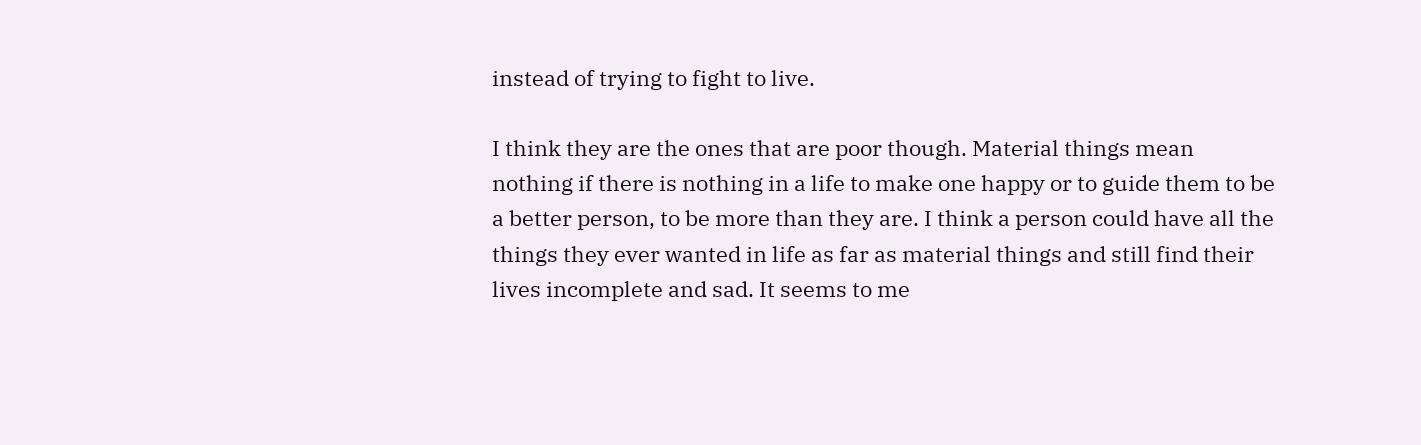instead of trying to fight to live.

I think they are the ones that are poor though. Material things mean nothing if there is nothing in a life to make one happy or to guide them to be a better person, to be more than they are. I think a person could have all the things they ever wanted in life as far as material things and still find their lives incomplete and sad. It seems to me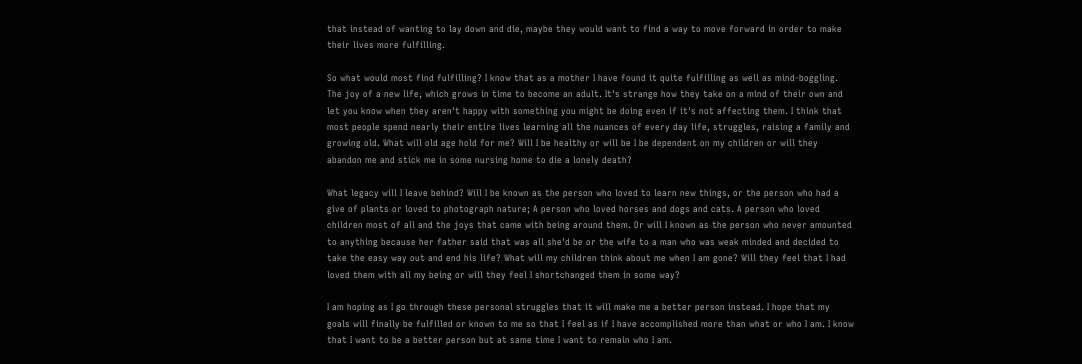that instead of wanting to lay down and die, maybe they would want to find a way to move forward in order to make their lives more fulfilling.

So what would most find fulfilling? I know that as a mother I have found it quite fulfilling as well as mind-boggling. The joy of a new life, which grows in time to become an adult. It's strange how they take on a mind of their own and let you know when they aren't happy with something you might be doing even if it's not affecting them. I think that most people spend nearly their entire lives learning all the nuances of every day life, struggles, raising a family and growing old. What will old age hold for me? Will I be healthy or will be I be dependent on my children or will they abandon me and stick me in some nursing home to die a lonely death?

What legacy will I leave behind? Will I be known as the person who loved to learn new things, or the person who had a give of plants or loved to photograph nature; A person who loved horses and dogs and cats. A person who loved children most of all and the joys that came with being around them. Or will I known as the person who never amounted to anything because her father said that was all she'd be or the wife to a man who was weak minded and decided to take the easy way out and end his life? What will my children think about me when I am gone? Will they feel that I had loved them with all my being or will they feel I shortchanged them in some way?

I am hoping as I go through these personal struggles that it will make me a better person instead. I hope that my goals will finally be fulfilled or known to me so that I feel as if I have accomplished more than what or who I am. I know that I want to be a better person but at same time I want to remain who I am.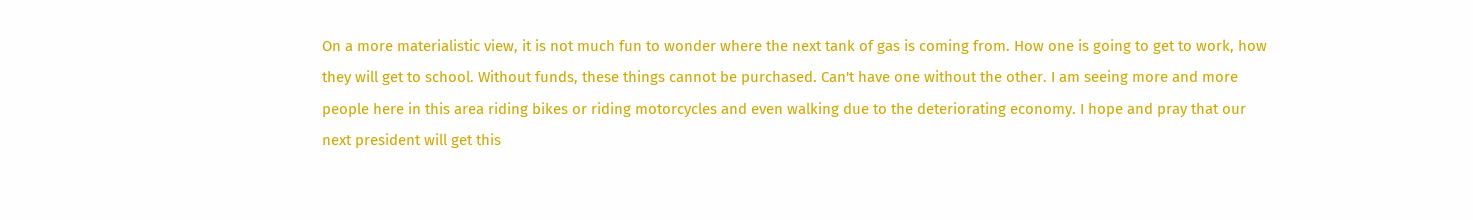On a more materialistic view, it is not much fun to wonder where the next tank of gas is coming from. How one is going to get to work, how they will get to school. Without funds, these things cannot be purchased. Can't have one without the other. I am seeing more and more people here in this area riding bikes or riding motorcycles and even walking due to the deteriorating economy. I hope and pray that our next president will get this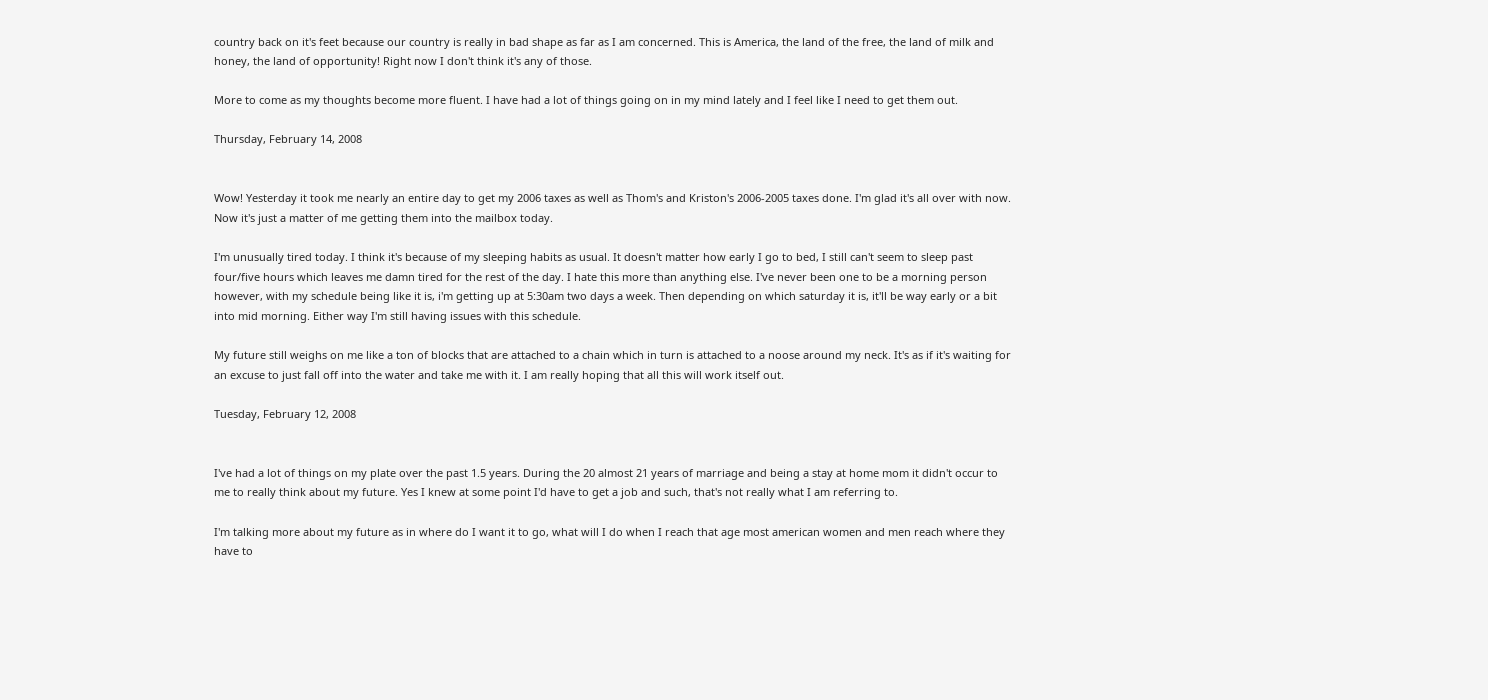country back on it's feet because our country is really in bad shape as far as I am concerned. This is America, the land of the free, the land of milk and honey, the land of opportunity! Right now I don't think it's any of those.

More to come as my thoughts become more fluent. I have had a lot of things going on in my mind lately and I feel like I need to get them out.

Thursday, February 14, 2008


Wow! Yesterday it took me nearly an entire day to get my 2006 taxes as well as Thom's and Kriston's 2006-2005 taxes done. I'm glad it's all over with now. Now it's just a matter of me getting them into the mailbox today.

I'm unusually tired today. I think it's because of my sleeping habits as usual. It doesn't matter how early I go to bed, I still can't seem to sleep past four/five hours which leaves me damn tired for the rest of the day. I hate this more than anything else. I've never been one to be a morning person however, with my schedule being like it is, i'm getting up at 5:30am two days a week. Then depending on which saturday it is, it'll be way early or a bit into mid morning. Either way I'm still having issues with this schedule.

My future still weighs on me like a ton of blocks that are attached to a chain which in turn is attached to a noose around my neck. It's as if it's waiting for an excuse to just fall off into the water and take me with it. I am really hoping that all this will work itself out.

Tuesday, February 12, 2008


I've had a lot of things on my plate over the past 1.5 years. During the 20 almost 21 years of marriage and being a stay at home mom it didn't occur to me to really think about my future. Yes I knew at some point I'd have to get a job and such, that's not really what I am referring to.

I'm talking more about my future as in where do I want it to go, what will I do when I reach that age most american women and men reach where they have to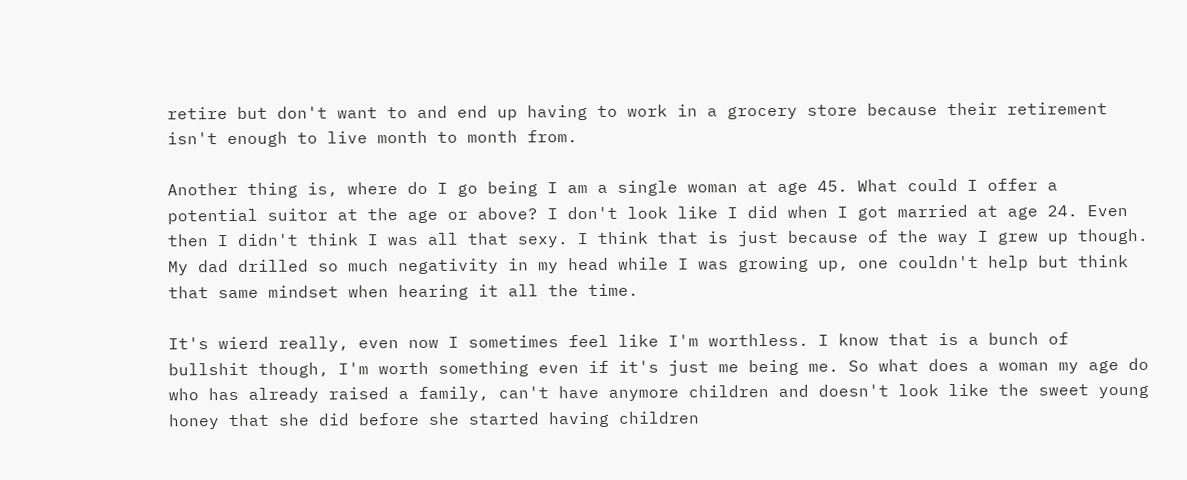retire but don't want to and end up having to work in a grocery store because their retirement isn't enough to live month to month from.

Another thing is, where do I go being I am a single woman at age 45. What could I offer a potential suitor at the age or above? I don't look like I did when I got married at age 24. Even then I didn't think I was all that sexy. I think that is just because of the way I grew up though. My dad drilled so much negativity in my head while I was growing up, one couldn't help but think that same mindset when hearing it all the time.

It's wierd really, even now I sometimes feel like I'm worthless. I know that is a bunch of bullshit though, I'm worth something even if it's just me being me. So what does a woman my age do who has already raised a family, can't have anymore children and doesn't look like the sweet young honey that she did before she started having children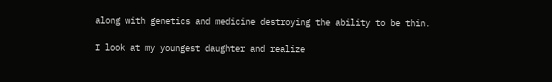along with genetics and medicine destroying the ability to be thin.

I look at my youngest daughter and realize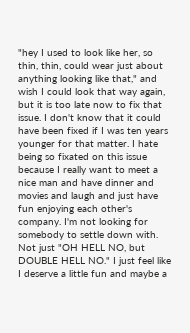"hey I used to look like her, so thin, thin, could wear just about anything looking like that," and wish I could look that way again, but it is too late now to fix that issue. I don't know that it could have been fixed if I was ten years younger for that matter. I hate being so fixated on this issue because I really want to meet a nice man and have dinner and movies and laugh and just have fun enjoying each other's company. I'm not looking for somebody to settle down with. Not just "OH HELL NO, but DOUBLE HELL NO." I just feel like I deserve a little fun and maybe a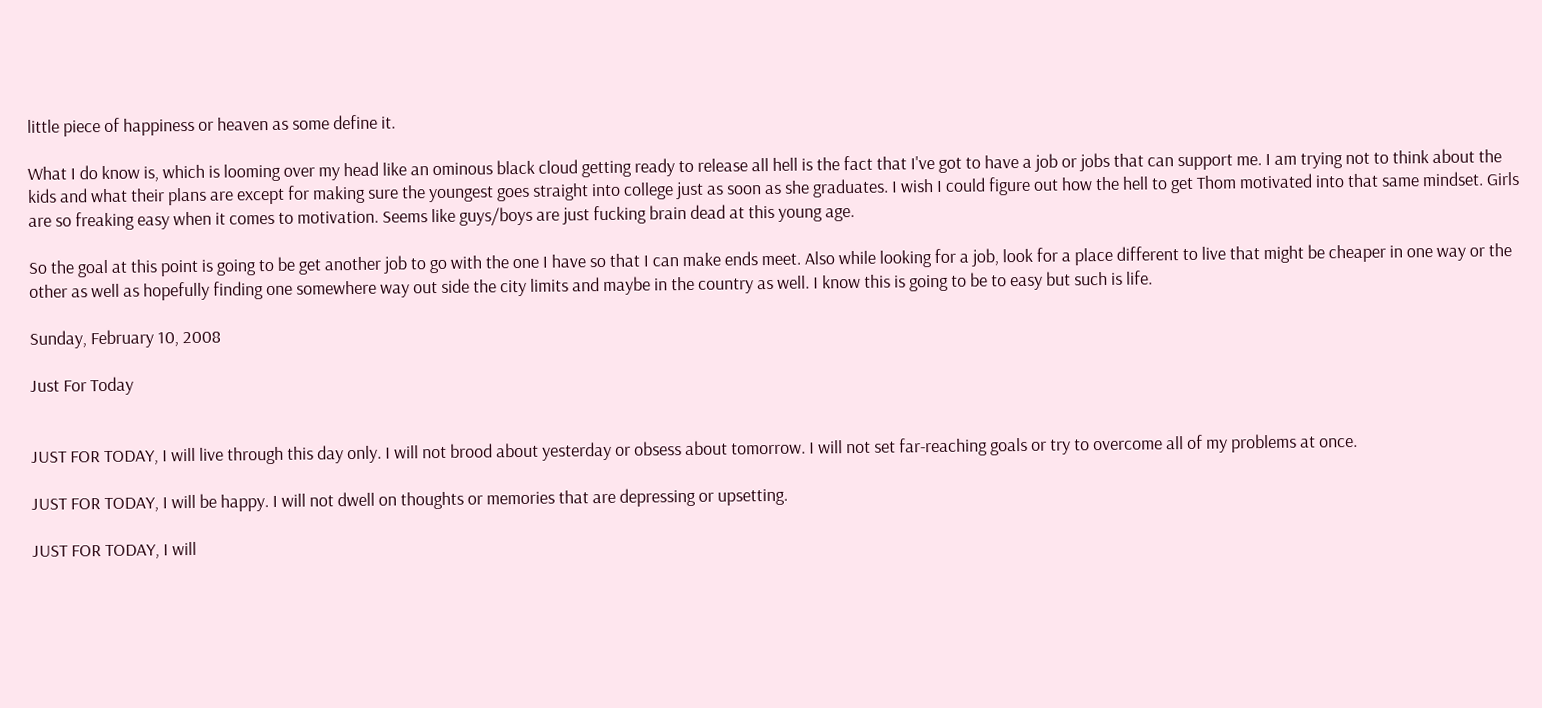little piece of happiness or heaven as some define it.

What I do know is, which is looming over my head like an ominous black cloud getting ready to release all hell is the fact that I've got to have a job or jobs that can support me. I am trying not to think about the kids and what their plans are except for making sure the youngest goes straight into college just as soon as she graduates. I wish I could figure out how the hell to get Thom motivated into that same mindset. Girls are so freaking easy when it comes to motivation. Seems like guys/boys are just fucking brain dead at this young age.

So the goal at this point is going to be get another job to go with the one I have so that I can make ends meet. Also while looking for a job, look for a place different to live that might be cheaper in one way or the other as well as hopefully finding one somewhere way out side the city limits and maybe in the country as well. I know this is going to be to easy but such is life.

Sunday, February 10, 2008

Just For Today


JUST FOR TODAY, I will live through this day only. I will not brood about yesterday or obsess about tomorrow. I will not set far-reaching goals or try to overcome all of my problems at once.

JUST FOR TODAY, I will be happy. I will not dwell on thoughts or memories that are depressing or upsetting.

JUST FOR TODAY, I will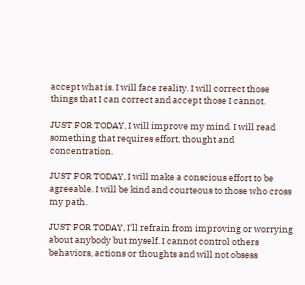accept what is. I will face reality. I will correct those things that I can correct and accept those I cannot.

JUST FOR TODAY, I will improve my mind. I will read something that requires effort, thought and concentration.

JUST FOR TODAY, I will make a conscious effort to be agreeable. I will be kind and courteous to those who cross my path.

JUST FOR TODAY, I'll refrain from improving or worrying about anybody but myself. I cannot control others behaviors, actions or thoughts and will not obsess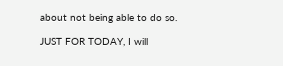about not being able to do so.

JUST FOR TODAY, I will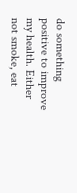do something positive to improve my health. Either not smoke, eat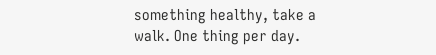something healthy, take a walk. One thing per day.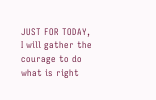JUST FOR TODAY, I will gather the courage to do what is right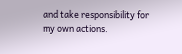and take responsibility for my own actions.